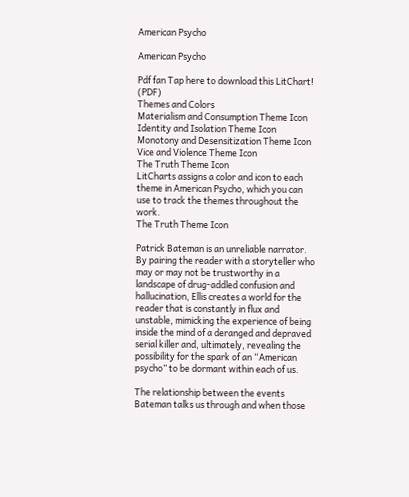American Psycho

American Psycho

Pdf fan Tap here to download this LitChart! (PDF)
Themes and Colors
Materialism and Consumption Theme Icon
Identity and Isolation Theme Icon
Monotony and Desensitization Theme Icon
Vice and Violence Theme Icon
The Truth Theme Icon
LitCharts assigns a color and icon to each theme in American Psycho, which you can use to track the themes throughout the work.
The Truth Theme Icon

Patrick Bateman is an unreliable narrator. By pairing the reader with a storyteller who may or may not be trustworthy in a landscape of drug-addled confusion and hallucination, Ellis creates a world for the reader that is constantly in flux and unstable, mimicking the experience of being inside the mind of a deranged and depraved serial killer and, ultimately, revealing the possibility for the spark of an “American psycho” to be dormant within each of us.

The relationship between the events Bateman talks us through and when those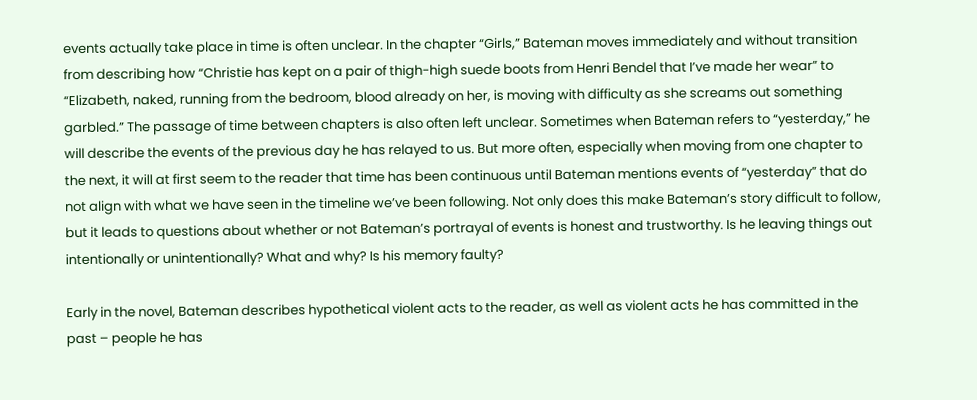events actually take place in time is often unclear. In the chapter “Girls,” Bateman moves immediately and without transition from describing how “Christie has kept on a pair of thigh-high suede boots from Henri Bendel that I’ve made her wear” to “Elizabeth, naked, running from the bedroom, blood already on her, is moving with difficulty as she screams out something garbled.” The passage of time between chapters is also often left unclear. Sometimes when Bateman refers to “yesterday,” he will describe the events of the previous day he has relayed to us. But more often, especially when moving from one chapter to the next, it will at first seem to the reader that time has been continuous until Bateman mentions events of “yesterday” that do not align with what we have seen in the timeline we’ve been following. Not only does this make Bateman’s story difficult to follow, but it leads to questions about whether or not Bateman’s portrayal of events is honest and trustworthy. Is he leaving things out intentionally or unintentionally? What and why? Is his memory faulty?

Early in the novel, Bateman describes hypothetical violent acts to the reader, as well as violent acts he has committed in the past – people he has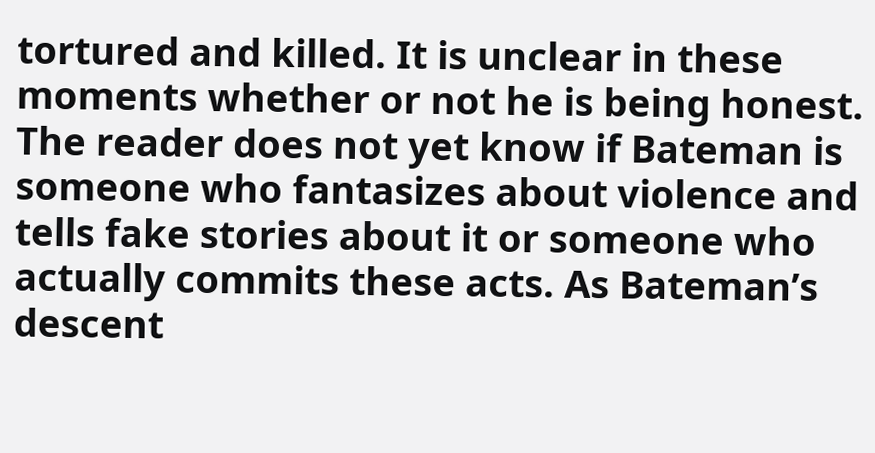tortured and killed. It is unclear in these moments whether or not he is being honest. The reader does not yet know if Bateman is someone who fantasizes about violence and tells fake stories about it or someone who actually commits these acts. As Bateman’s descent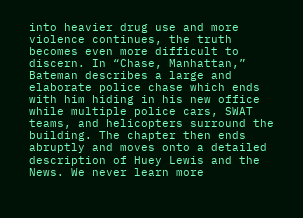into heavier drug use and more violence continues, the truth becomes even more difficult to discern. In “Chase, Manhattan,” Bateman describes a large and elaborate police chase which ends with him hiding in his new office while multiple police cars, SWAT teams, and helicopters surround the building. The chapter then ends abruptly and moves onto a detailed description of Huey Lewis and the News. We never learn more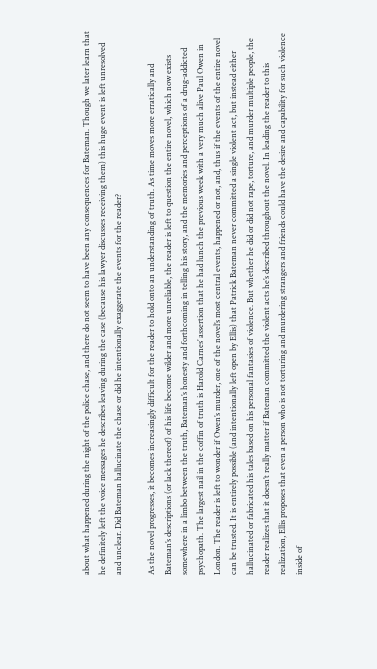about what happened during the night of the police chase, and there do not seem to have been any consequences for Bateman. Though we later learn that he definitely left the voice messages he describes leaving during the case (because his lawyer discusses receiving them) this huge event is left unresolved and unclear. Did Bateman hallucinate the chase or did he intentionally exaggerate the events for the reader?

As the novel progresses, it becomes increasingly difficult for the reader to hold onto an understanding of truth. As time moves more erratically and Bateman’s descriptions (or lack thereof) of his life become wilder and more unreliable, the reader is left to question the entire novel, which now exists somewhere in a limbo between the truth, Bateman’s honesty and forthcoming in telling his story, and the memories and perceptions of a drug-addicted psychopath. The largest nail in the coffin of truth is Harold Carnes’ assertion that he had lunch the previous week with a very much alive Paul Owen in London. The reader is left to wonder if Owen’s murder, one of the novel’s most central events, happened or not, and, thus if the events of the entire novel can be trusted. It is entirely possible (and intentionally left open by Ellis) that Patrick Bateman never committed a single violent act, but instead either hallucinated or fabricated his tales based on his personal fantasies of violence. But whether he did or did not rape, torture, and murder multiple people, the reader realizes that it doesn’t really matter if Bateman committed the violent acts he’s described throughout the novel. In leading the reader to this realization, Ellis proposes that even a person who is not torturing and murdering strangers and friends could have the desire and capability for such violence inside of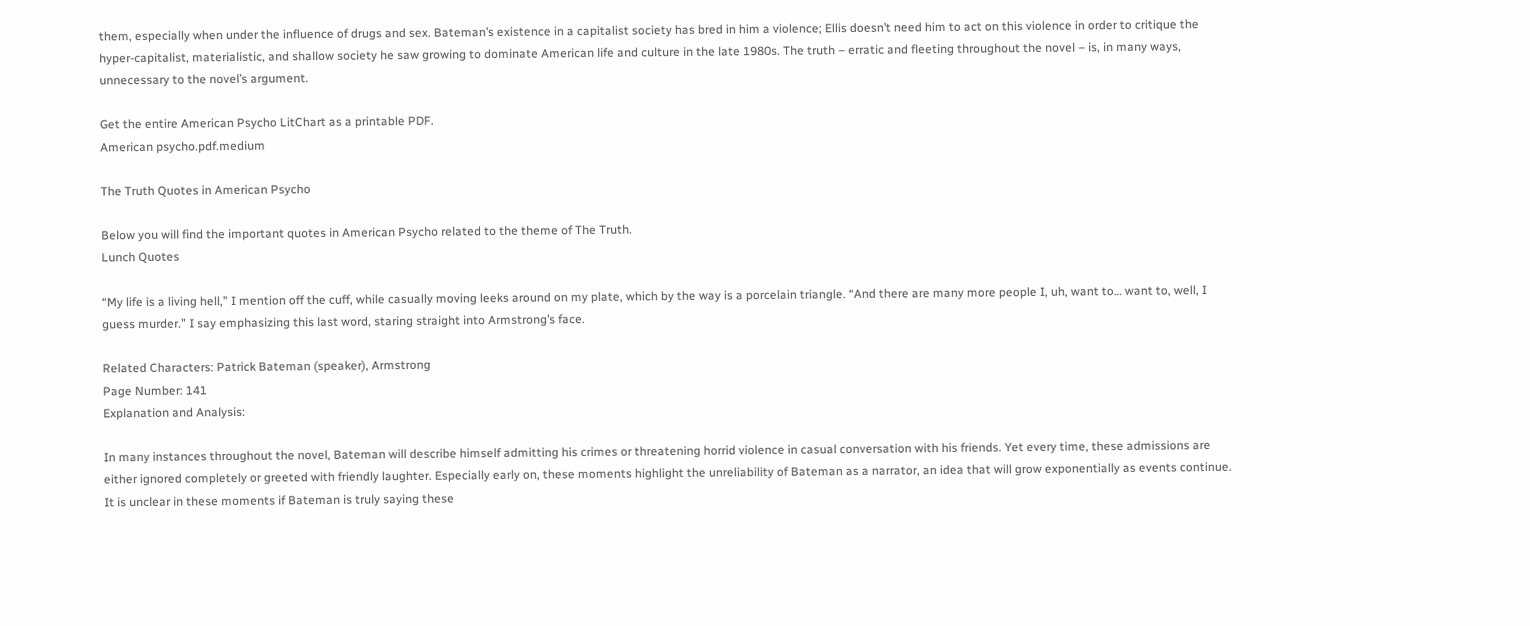them, especially when under the influence of drugs and sex. Bateman’s existence in a capitalist society has bred in him a violence; Ellis doesn’t need him to act on this violence in order to critique the hyper-capitalist, materialistic, and shallow society he saw growing to dominate American life and culture in the late 1980s. The truth – erratic and fleeting throughout the novel – is, in many ways, unnecessary to the novel’s argument.

Get the entire American Psycho LitChart as a printable PDF.
American psycho.pdf.medium

The Truth Quotes in American Psycho

Below you will find the important quotes in American Psycho related to the theme of The Truth.
Lunch Quotes

“My life is a living hell,” I mention off the cuff, while casually moving leeks around on my plate, which by the way is a porcelain triangle. “And there are many more people I, uh, want to… want to, well, I guess murder.” I say emphasizing this last word, staring straight into Armstrong’s face.

Related Characters: Patrick Bateman (speaker), Armstrong
Page Number: 141
Explanation and Analysis:

In many instances throughout the novel, Bateman will describe himself admitting his crimes or threatening horrid violence in casual conversation with his friends. Yet every time, these admissions are either ignored completely or greeted with friendly laughter. Especially early on, these moments highlight the unreliability of Bateman as a narrator, an idea that will grow exponentially as events continue. It is unclear in these moments if Bateman is truly saying these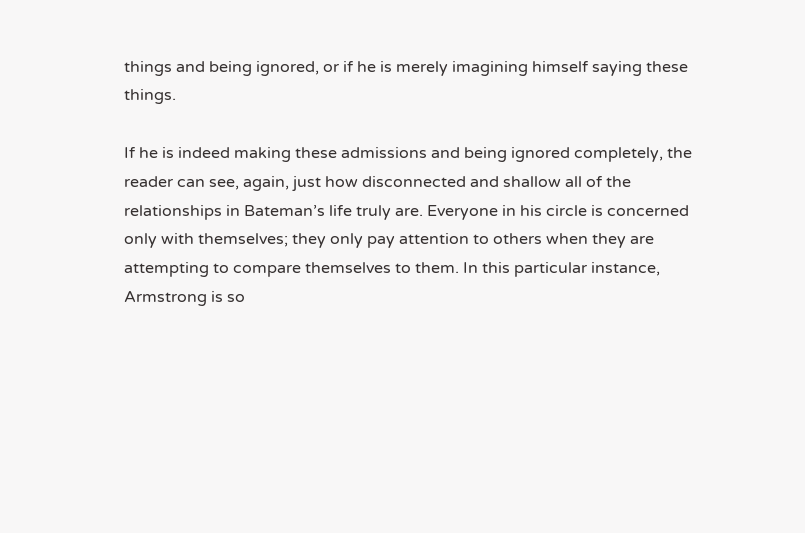things and being ignored, or if he is merely imagining himself saying these things.

If he is indeed making these admissions and being ignored completely, the reader can see, again, just how disconnected and shallow all of the relationships in Bateman’s life truly are. Everyone in his circle is concerned only with themselves; they only pay attention to others when they are attempting to compare themselves to them. In this particular instance, Armstrong is so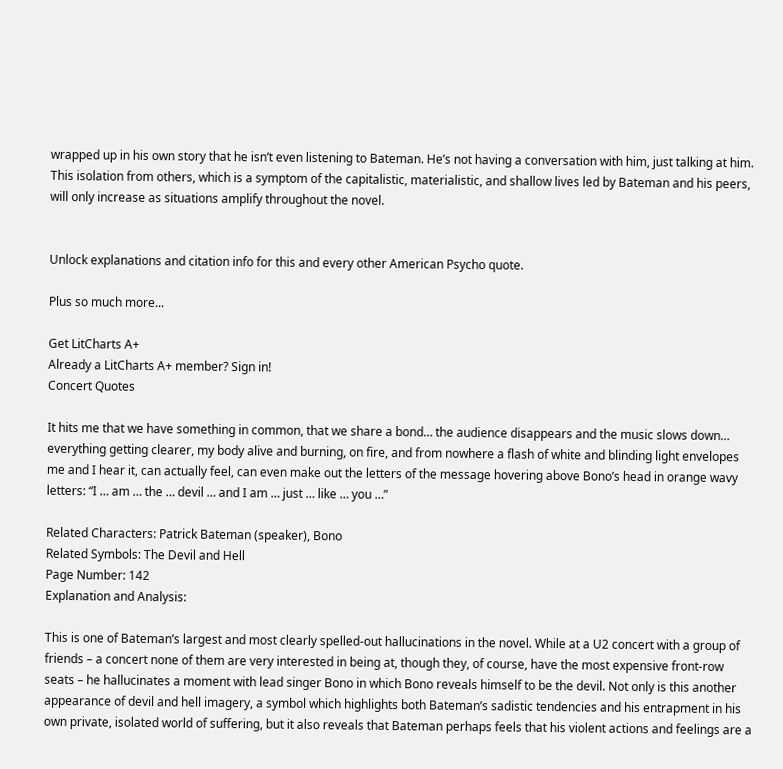wrapped up in his own story that he isn’t even listening to Bateman. He’s not having a conversation with him, just talking at him. This isolation from others, which is a symptom of the capitalistic, materialistic, and shallow lives led by Bateman and his peers, will only increase as situations amplify throughout the novel.


Unlock explanations and citation info for this and every other American Psycho quote.

Plus so much more...

Get LitCharts A+
Already a LitCharts A+ member? Sign in!
Concert Quotes

It hits me that we have something in common, that we share a bond… the audience disappears and the music slows down… everything getting clearer, my body alive and burning, on fire, and from nowhere a flash of white and blinding light envelopes me and I hear it, can actually feel, can even make out the letters of the message hovering above Bono’s head in orange wavy letters: “I … am … the … devil … and I am … just … like … you …”

Related Characters: Patrick Bateman (speaker), Bono
Related Symbols: The Devil and Hell
Page Number: 142
Explanation and Analysis:

This is one of Bateman’s largest and most clearly spelled-out hallucinations in the novel. While at a U2 concert with a group of friends – a concert none of them are very interested in being at, though they, of course, have the most expensive front-row seats – he hallucinates a moment with lead singer Bono in which Bono reveals himself to be the devil. Not only is this another appearance of devil and hell imagery, a symbol which highlights both Bateman’s sadistic tendencies and his entrapment in his own private, isolated world of suffering, but it also reveals that Bateman perhaps feels that his violent actions and feelings are a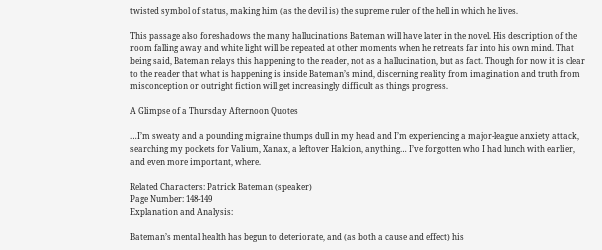twisted symbol of status, making him (as the devil is) the supreme ruler of the hell in which he lives.

This passage also foreshadows the many hallucinations Bateman will have later in the novel. His description of the room falling away and white light will be repeated at other moments when he retreats far into his own mind. That being said, Bateman relays this happening to the reader, not as a hallucination, but as fact. Though for now it is clear to the reader that what is happening is inside Bateman’s mind, discerning reality from imagination and truth from misconception or outright fiction will get increasingly difficult as things progress.

A Glimpse of a Thursday Afternoon Quotes

…I’m sweaty and a pounding migraine thumps dull in my head and I’m experiencing a major-league anxiety attack, searching my pockets for Valium, Xanax, a leftover Halcion, anything… I’ve forgotten who I had lunch with earlier, and even more important, where.

Related Characters: Patrick Bateman (speaker)
Page Number: 148-149
Explanation and Analysis:

Bateman’s mental health has begun to deteriorate, and (as both a cause and effect) his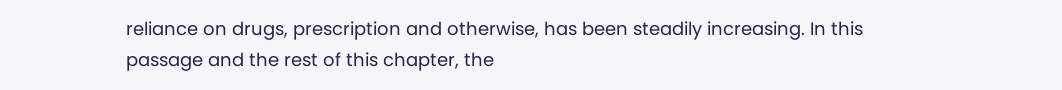reliance on drugs, prescription and otherwise, has been steadily increasing. In this passage and the rest of this chapter, the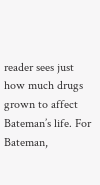reader sees just how much drugs grown to affect Bateman’s life. For Bateman,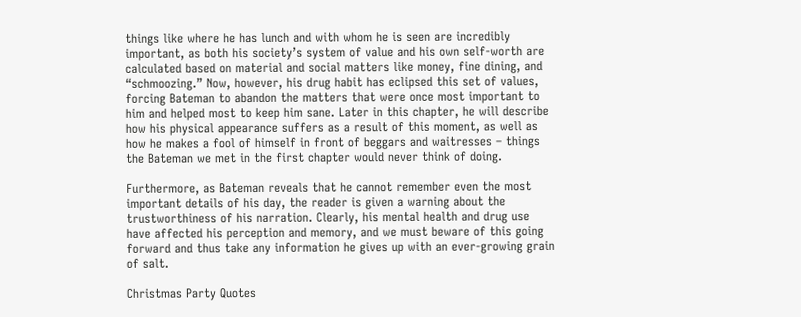things like where he has lunch and with whom he is seen are incredibly important, as both his society’s system of value and his own self-worth are calculated based on material and social matters like money, fine dining, and “schmoozing.” Now, however, his drug habit has eclipsed this set of values, forcing Bateman to abandon the matters that were once most important to him and helped most to keep him sane. Later in this chapter, he will describe how his physical appearance suffers as a result of this moment, as well as how he makes a fool of himself in front of beggars and waitresses – things the Bateman we met in the first chapter would never think of doing.

Furthermore, as Bateman reveals that he cannot remember even the most important details of his day, the reader is given a warning about the trustworthiness of his narration. Clearly, his mental health and drug use have affected his perception and memory, and we must beware of this going forward and thus take any information he gives up with an ever-growing grain of salt.

Christmas Party Quotes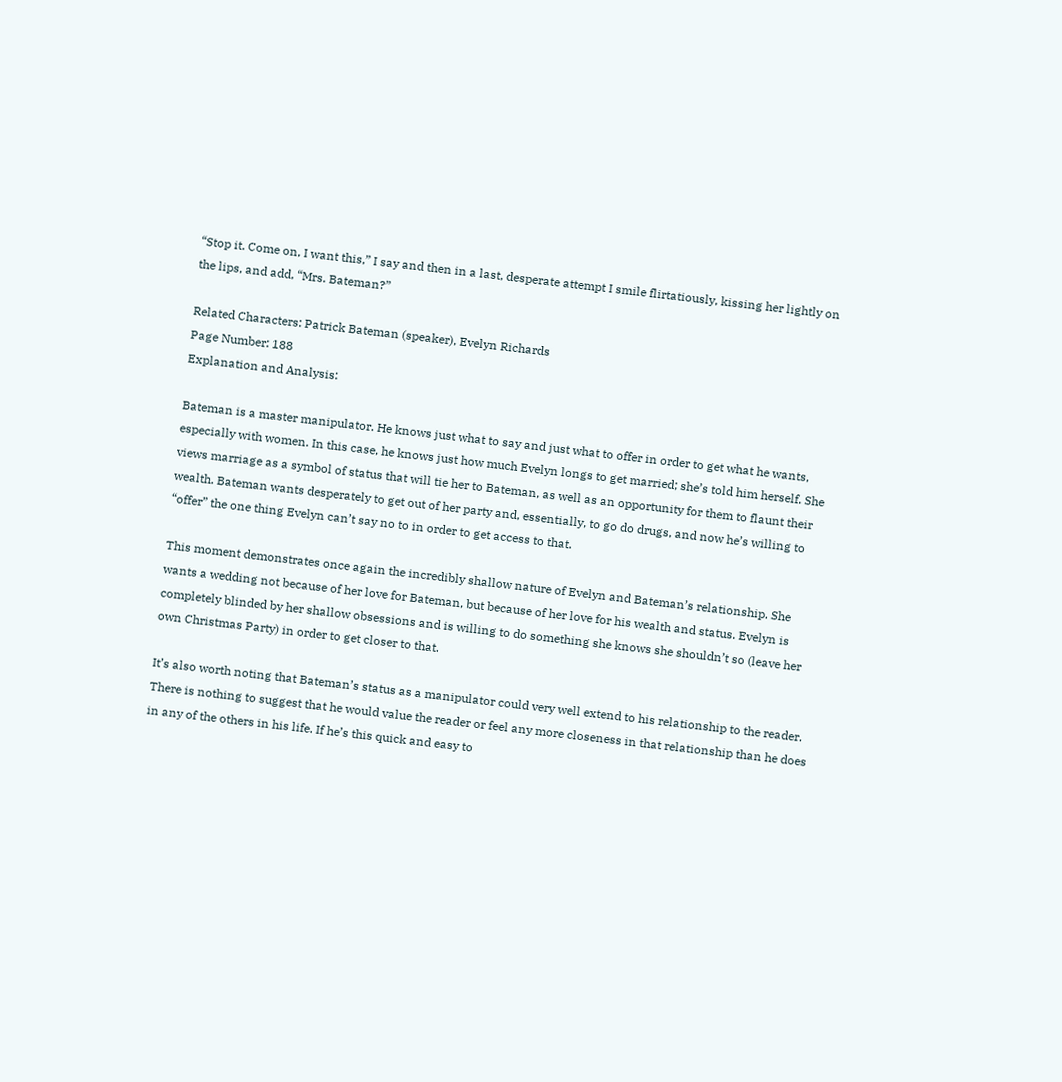“Stop it. Come on, I want this,” I say and then in a last, desperate attempt I smile flirtatiously, kissing her lightly on the lips, and add, “Mrs. Bateman?”

Related Characters: Patrick Bateman (speaker), Evelyn Richards
Page Number: 188
Explanation and Analysis:

Bateman is a master manipulator. He knows just what to say and just what to offer in order to get what he wants, especially with women. In this case, he knows just how much Evelyn longs to get married; she’s told him herself. She views marriage as a symbol of status that will tie her to Bateman, as well as an opportunity for them to flaunt their wealth. Bateman wants desperately to get out of her party and, essentially, to go do drugs, and now he’s willing to “offer” the one thing Evelyn can’t say no to in order to get access to that.

This moment demonstrates once again the incredibly shallow nature of Evelyn and Bateman’s relationship. She wants a wedding not because of her love for Bateman, but because of her love for his wealth and status. Evelyn is completely blinded by her shallow obsessions and is willing to do something she knows she shouldn’t so (leave her own Christmas Party) in order to get closer to that.

It’s also worth noting that Bateman’s status as a manipulator could very well extend to his relationship to the reader. There is nothing to suggest that he would value the reader or feel any more closeness in that relationship than he does in any of the others in his life. If he’s this quick and easy to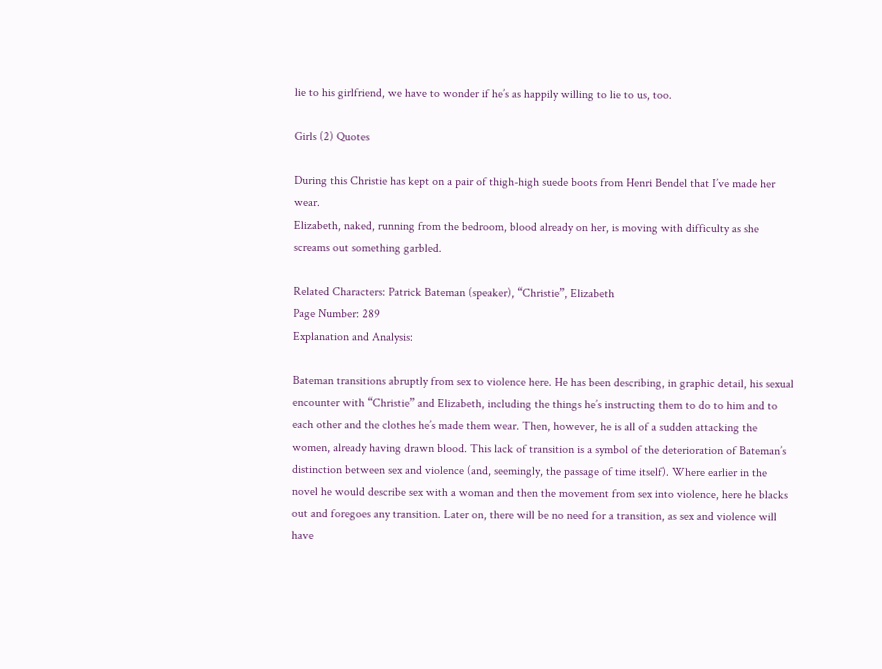lie to his girlfriend, we have to wonder if he’s as happily willing to lie to us, too.

Girls (2) Quotes

During this Christie has kept on a pair of thigh-high suede boots from Henri Bendel that I’ve made her wear.
Elizabeth, naked, running from the bedroom, blood already on her, is moving with difficulty as she screams out something garbled.

Related Characters: Patrick Bateman (speaker), “Christie”, Elizabeth
Page Number: 289
Explanation and Analysis:

Bateman transitions abruptly from sex to violence here. He has been describing, in graphic detail, his sexual encounter with “Christie” and Elizabeth, including the things he’s instructing them to do to him and to each other and the clothes he’s made them wear. Then, however, he is all of a sudden attacking the women, already having drawn blood. This lack of transition is a symbol of the deterioration of Bateman’s distinction between sex and violence (and, seemingly, the passage of time itself). Where earlier in the novel he would describe sex with a woman and then the movement from sex into violence, here he blacks out and foregoes any transition. Later on, there will be no need for a transition, as sex and violence will have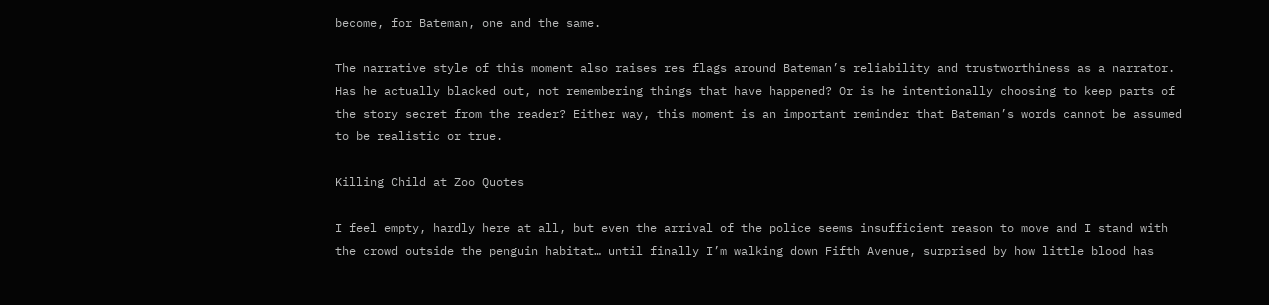become, for Bateman, one and the same.

The narrative style of this moment also raises res flags around Bateman’s reliability and trustworthiness as a narrator. Has he actually blacked out, not remembering things that have happened? Or is he intentionally choosing to keep parts of the story secret from the reader? Either way, this moment is an important reminder that Bateman’s words cannot be assumed to be realistic or true.

Killing Child at Zoo Quotes

I feel empty, hardly here at all, but even the arrival of the police seems insufficient reason to move and I stand with the crowd outside the penguin habitat… until finally I’m walking down Fifth Avenue, surprised by how little blood has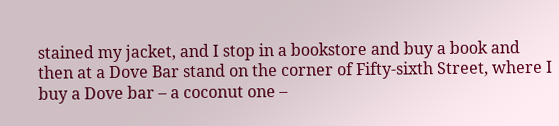stained my jacket, and I stop in a bookstore and buy a book and then at a Dove Bar stand on the corner of Fifty-sixth Street, where I buy a Dove bar – a coconut one –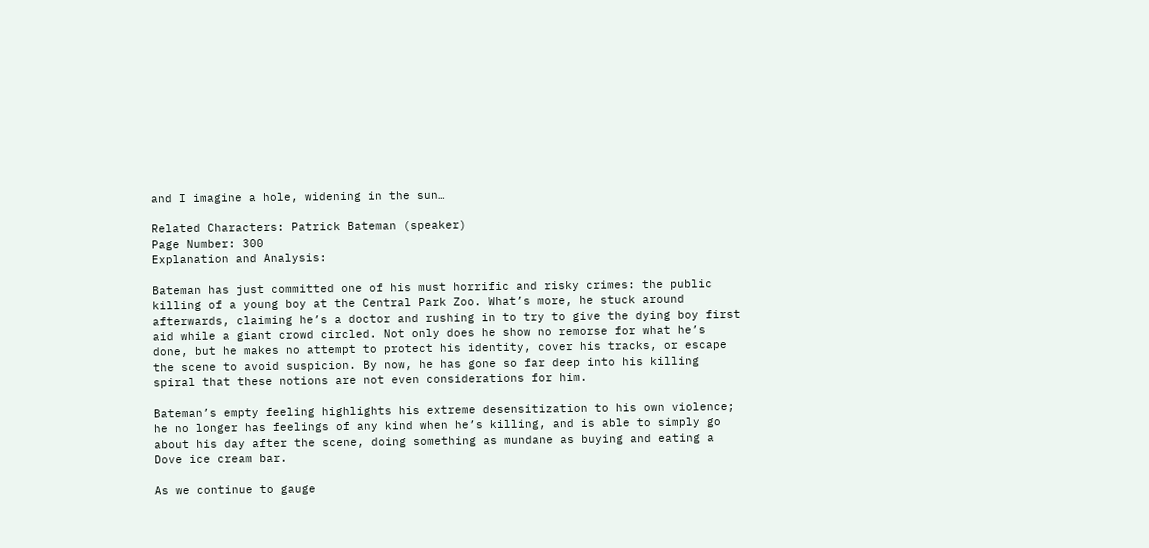and I imagine a hole, widening in the sun…

Related Characters: Patrick Bateman (speaker)
Page Number: 300
Explanation and Analysis:

Bateman has just committed one of his must horrific and risky crimes: the public killing of a young boy at the Central Park Zoo. What’s more, he stuck around afterwards, claiming he’s a doctor and rushing in to try to give the dying boy first aid while a giant crowd circled. Not only does he show no remorse for what he’s done, but he makes no attempt to protect his identity, cover his tracks, or escape the scene to avoid suspicion. By now, he has gone so far deep into his killing spiral that these notions are not even considerations for him.

Bateman’s empty feeling highlights his extreme desensitization to his own violence; he no longer has feelings of any kind when he’s killing, and is able to simply go about his day after the scene, doing something as mundane as buying and eating a Dove ice cream bar.

As we continue to gauge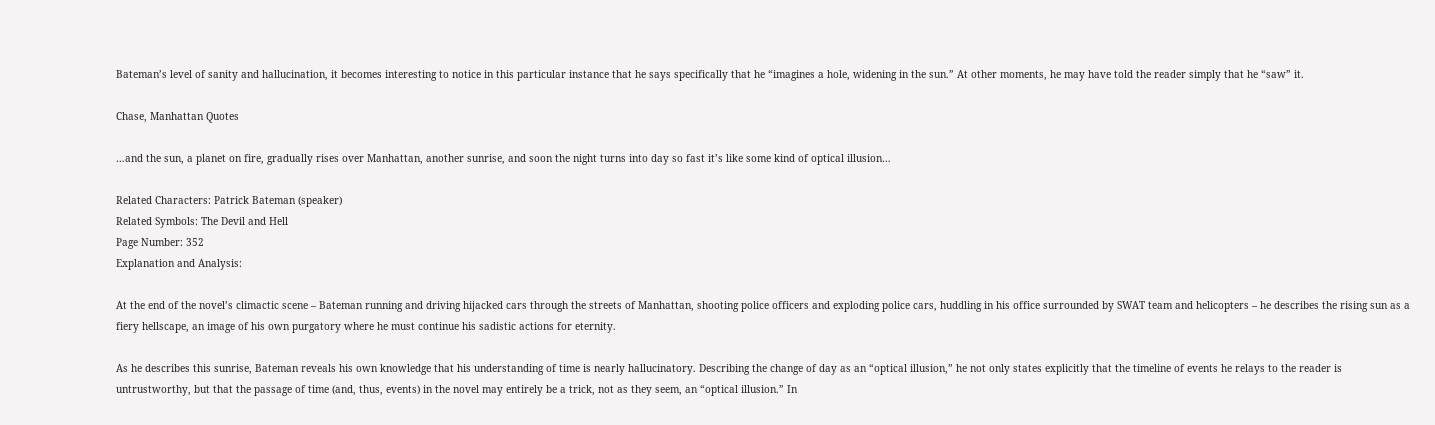Bateman’s level of sanity and hallucination, it becomes interesting to notice in this particular instance that he says specifically that he “imagines a hole, widening in the sun.” At other moments, he may have told the reader simply that he “saw” it.

Chase, Manhattan Quotes

…and the sun, a planet on fire, gradually rises over Manhattan, another sunrise, and soon the night turns into day so fast it’s like some kind of optical illusion…

Related Characters: Patrick Bateman (speaker)
Related Symbols: The Devil and Hell
Page Number: 352
Explanation and Analysis:

At the end of the novel’s climactic scene – Bateman running and driving hijacked cars through the streets of Manhattan, shooting police officers and exploding police cars, huddling in his office surrounded by SWAT team and helicopters – he describes the rising sun as a fiery hellscape, an image of his own purgatory where he must continue his sadistic actions for eternity.

As he describes this sunrise, Bateman reveals his own knowledge that his understanding of time is nearly hallucinatory. Describing the change of day as an “optical illusion,” he not only states explicitly that the timeline of events he relays to the reader is untrustworthy, but that the passage of time (and, thus, events) in the novel may entirely be a trick, not as they seem, an “optical illusion.” In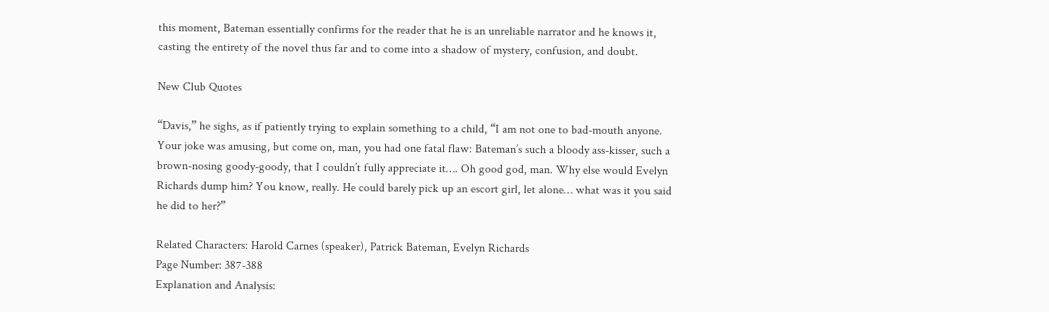this moment, Bateman essentially confirms for the reader that he is an unreliable narrator and he knows it, casting the entirety of the novel thus far and to come into a shadow of mystery, confusion, and doubt.

New Club Quotes

“Davis,” he sighs, as if patiently trying to explain something to a child, “I am not one to bad-mouth anyone. Your joke was amusing, but come on, man, you had one fatal flaw: Bateman’s such a bloody ass-kisser, such a brown-nosing goody-goody, that I couldn’t fully appreciate it…. Oh good god, man. Why else would Evelyn Richards dump him? You know, really. He could barely pick up an escort girl, let alone… what was it you said he did to her?”

Related Characters: Harold Carnes (speaker), Patrick Bateman, Evelyn Richards
Page Number: 387-388
Explanation and Analysis: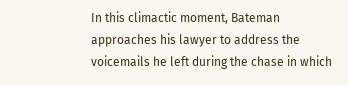In this climactic moment, Bateman approaches his lawyer to address the voicemails he left during the chase in which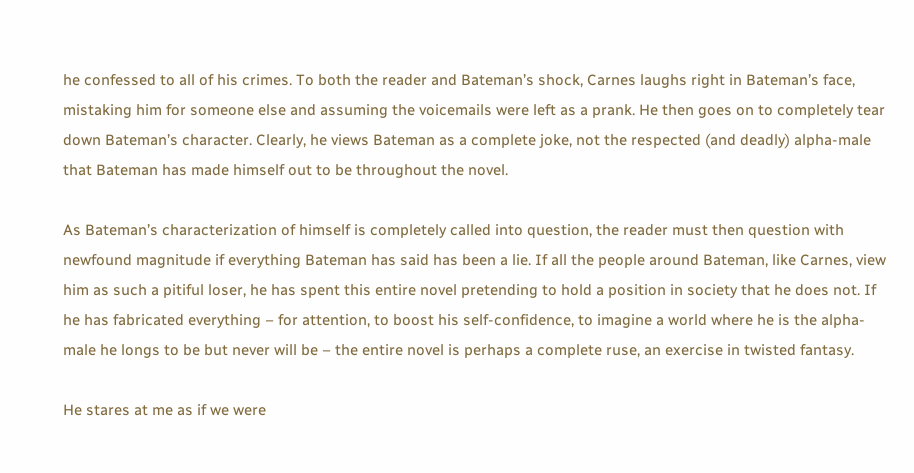he confessed to all of his crimes. To both the reader and Bateman’s shock, Carnes laughs right in Bateman’s face, mistaking him for someone else and assuming the voicemails were left as a prank. He then goes on to completely tear down Bateman’s character. Clearly, he views Bateman as a complete joke, not the respected (and deadly) alpha-male that Bateman has made himself out to be throughout the novel.

As Bateman’s characterization of himself is completely called into question, the reader must then question with newfound magnitude if everything Bateman has said has been a lie. If all the people around Bateman, like Carnes, view him as such a pitiful loser, he has spent this entire novel pretending to hold a position in society that he does not. If he has fabricated everything – for attention, to boost his self-confidence, to imagine a world where he is the alpha-male he longs to be but never will be – the entire novel is perhaps a complete ruse, an exercise in twisted fantasy.

He stares at me as if we were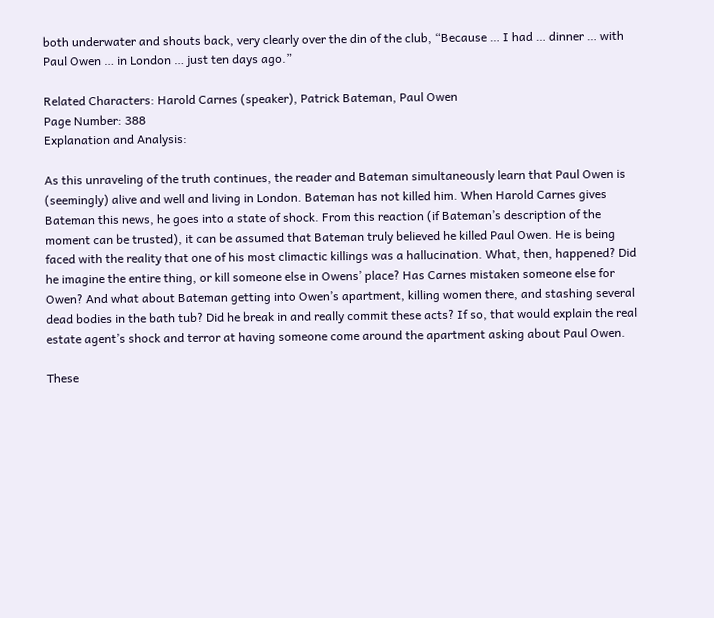both underwater and shouts back, very clearly over the din of the club, “Because … I had … dinner … with Paul Owen … in London … just ten days ago.”

Related Characters: Harold Carnes (speaker), Patrick Bateman, Paul Owen
Page Number: 388
Explanation and Analysis:

As this unraveling of the truth continues, the reader and Bateman simultaneously learn that Paul Owen is (seemingly) alive and well and living in London. Bateman has not killed him. When Harold Carnes gives Bateman this news, he goes into a state of shock. From this reaction (if Bateman’s description of the moment can be trusted), it can be assumed that Bateman truly believed he killed Paul Owen. He is being faced with the reality that one of his most climactic killings was a hallucination. What, then, happened? Did he imagine the entire thing, or kill someone else in Owens’ place? Has Carnes mistaken someone else for Owen? And what about Bateman getting into Owen’s apartment, killing women there, and stashing several dead bodies in the bath tub? Did he break in and really commit these acts? If so, that would explain the real estate agent’s shock and terror at having someone come around the apartment asking about Paul Owen.

These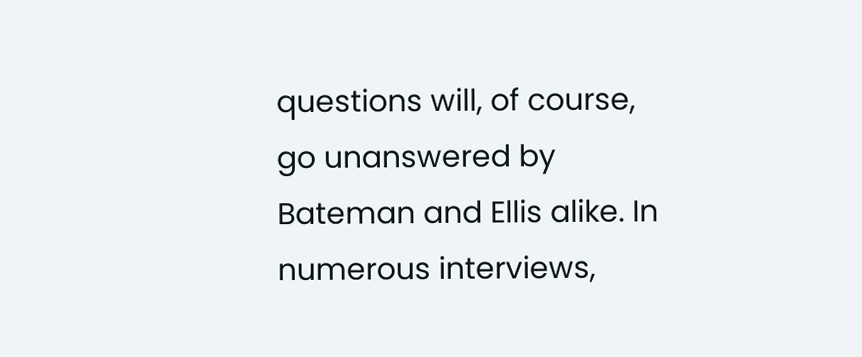questions will, of course, go unanswered by Bateman and Ellis alike. In numerous interviews,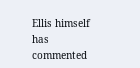Ellis himself has commented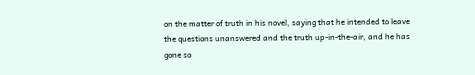on the matter of truth in his novel, saying that he intended to leave the questions unanswered and the truth up-in-the-air, and he has gone so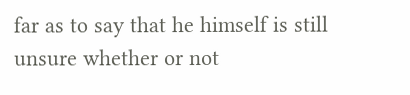far as to say that he himself is still unsure whether or not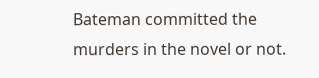Bateman committed the murders in the novel or not.